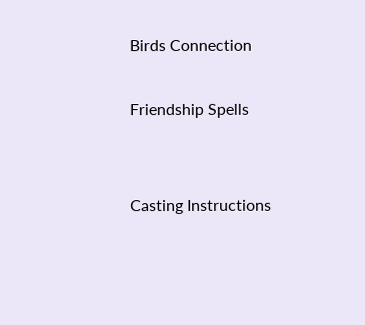Birds Connection

Friendship Spells


Casting Instructions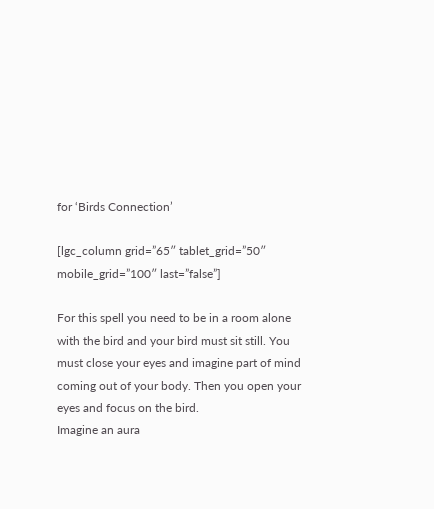for ‘Birds Connection’

[lgc_column grid=”65″ tablet_grid=”50″ mobile_grid=”100″ last=”false”]

For this spell you need to be in a room alone with the bird and your bird must sit still. You must close your eyes and imagine part of mind coming out of your body. Then you open your eyes and focus on the bird.
Imagine an aura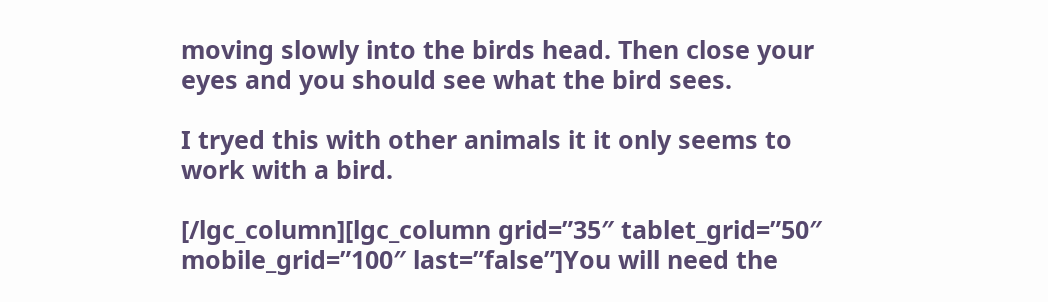moving slowly into the birds head. Then close your eyes and you should see what the bird sees.

I tryed this with other animals it it only seems to work with a bird.

[/lgc_column][lgc_column grid=”35″ tablet_grid=”50″ mobile_grid=”100″ last=”false”]You will need the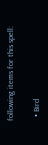following items for this spell:

  • Bird